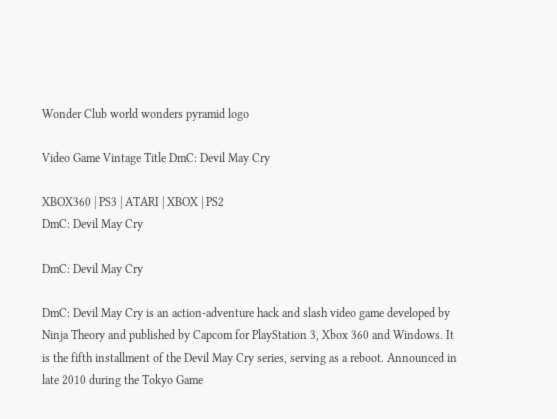Wonder Club world wonders pyramid logo

Video Game Vintage Title DmC: Devil May Cry

XBOX360 | PS3 | ATARI | XBOX | PS2
DmC: Devil May Cry

DmC: Devil May Cry

DmC: Devil May Cry is an action-adventure hack and slash video game developed by Ninja Theory and published by Capcom for PlayStation 3, Xbox 360 and Windows. It is the fifth installment of the Devil May Cry series, serving as a reboot. Announced in late 2010 during the Tokyo Game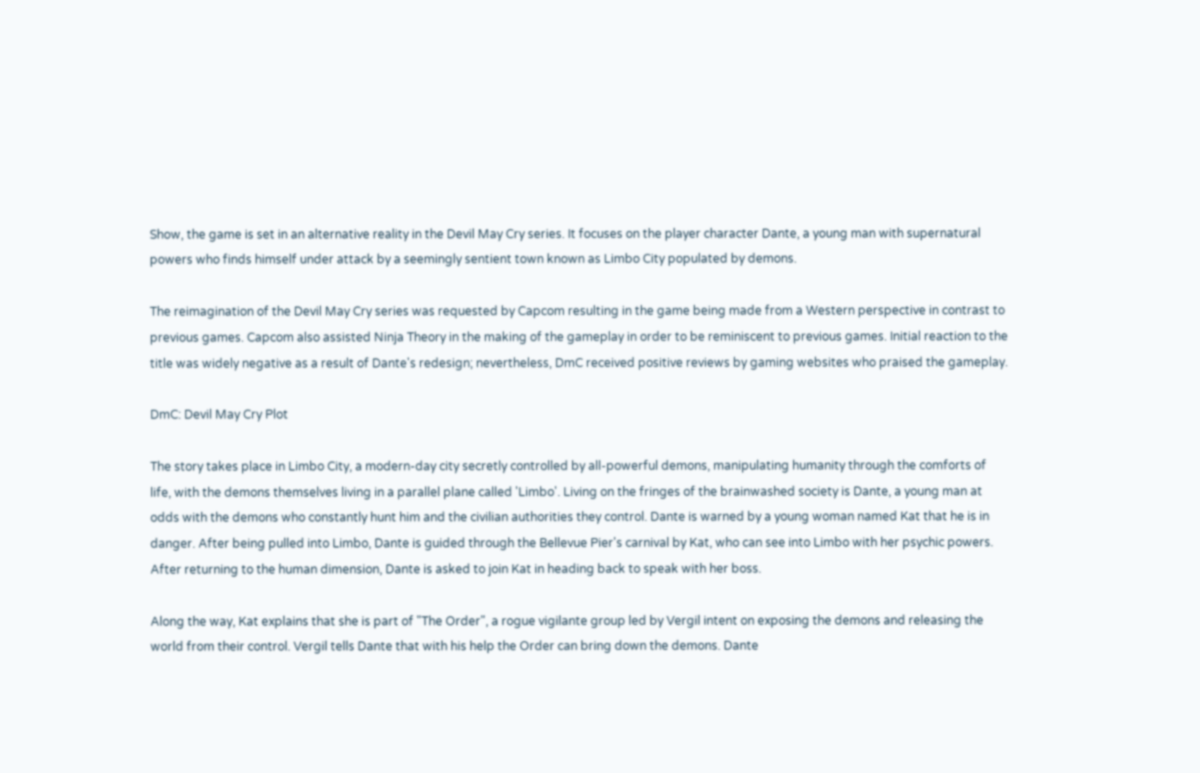Show, the game is set in an alternative reality in the Devil May Cry series. It focuses on the player character Dante, a young man with supernatural powers who finds himself under attack by a seemingly sentient town known as Limbo City populated by demons.

The reimagination of the Devil May Cry series was requested by Capcom resulting in the game being made from a Western perspective in contrast to previous games. Capcom also assisted Ninja Theory in the making of the gameplay in order to be reminiscent to previous games. Initial reaction to the title was widely negative as a result of Dante's redesign; nevertheless, DmC received positive reviews by gaming websites who praised the gameplay.

DmC: Devil May Cry Plot

The story takes place in Limbo City, a modern-day city secretly controlled by all-powerful demons, manipulating humanity through the comforts of life, with the demons themselves living in a parallel plane called 'Limbo'. Living on the fringes of the brainwashed society is Dante, a young man at odds with the demons who constantly hunt him and the civilian authorities they control. Dante is warned by a young woman named Kat that he is in danger. After being pulled into Limbo, Dante is guided through the Bellevue Pier's carnival by Kat, who can see into Limbo with her psychic powers. After returning to the human dimension, Dante is asked to join Kat in heading back to speak with her boss.

Along the way, Kat explains that she is part of "The Order", a rogue vigilante group led by Vergil intent on exposing the demons and releasing the world from their control. Vergil tells Dante that with his help the Order can bring down the demons. Dante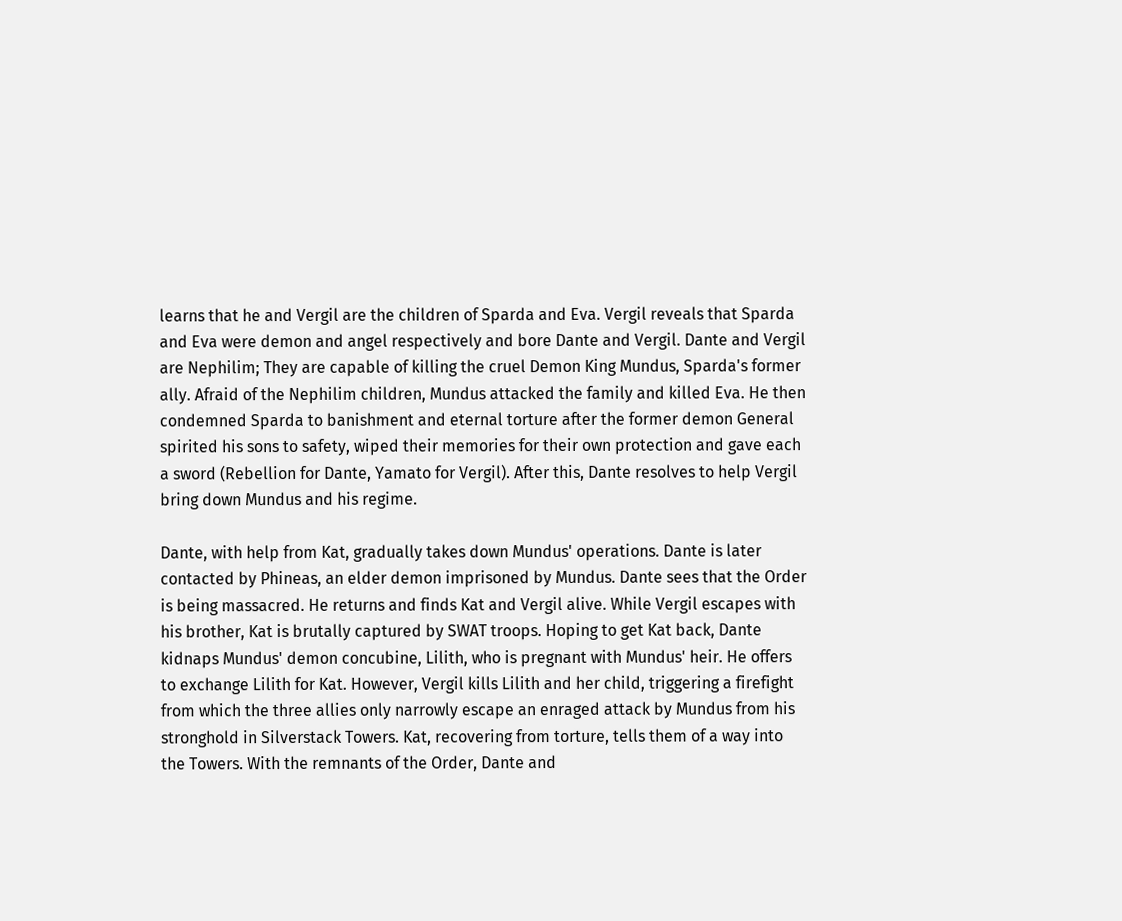learns that he and Vergil are the children of Sparda and Eva. Vergil reveals that Sparda and Eva were demon and angel respectively and bore Dante and Vergil. Dante and Vergil are Nephilim; They are capable of killing the cruel Demon King Mundus, Sparda's former ally. Afraid of the Nephilim children, Mundus attacked the family and killed Eva. He then condemned Sparda to banishment and eternal torture after the former demon General spirited his sons to safety, wiped their memories for their own protection and gave each a sword (Rebellion for Dante, Yamato for Vergil). After this, Dante resolves to help Vergil bring down Mundus and his regime.

Dante, with help from Kat, gradually takes down Mundus' operations. Dante is later contacted by Phineas, an elder demon imprisoned by Mundus. Dante sees that the Order is being massacred. He returns and finds Kat and Vergil alive. While Vergil escapes with his brother, Kat is brutally captured by SWAT troops. Hoping to get Kat back, Dante kidnaps Mundus' demon concubine, Lilith, who is pregnant with Mundus' heir. He offers to exchange Lilith for Kat. However, Vergil kills Lilith and her child, triggering a firefight from which the three allies only narrowly escape an enraged attack by Mundus from his stronghold in Silverstack Towers. Kat, recovering from torture, tells them of a way into the Towers. With the remnants of the Order, Dante and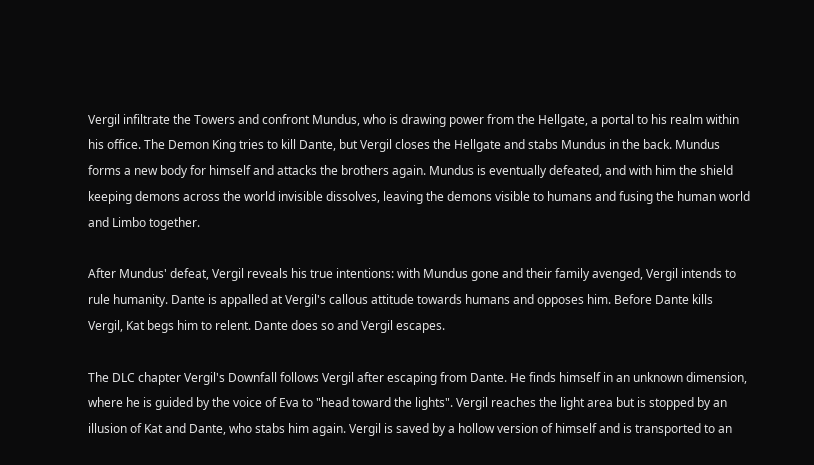Vergil infiltrate the Towers and confront Mundus, who is drawing power from the Hellgate, a portal to his realm within his office. The Demon King tries to kill Dante, but Vergil closes the Hellgate and stabs Mundus in the back. Mundus forms a new body for himself and attacks the brothers again. Mundus is eventually defeated, and with him the shield keeping demons across the world invisible dissolves, leaving the demons visible to humans and fusing the human world and Limbo together.

After Mundus' defeat, Vergil reveals his true intentions: with Mundus gone and their family avenged, Vergil intends to rule humanity. Dante is appalled at Vergil's callous attitude towards humans and opposes him. Before Dante kills Vergil, Kat begs him to relent. Dante does so and Vergil escapes.

The DLC chapter Vergil's Downfall follows Vergil after escaping from Dante. He finds himself in an unknown dimension, where he is guided by the voice of Eva to "head toward the lights". Vergil reaches the light area but is stopped by an illusion of Kat and Dante, who stabs him again. Vergil is saved by a hollow version of himself and is transported to an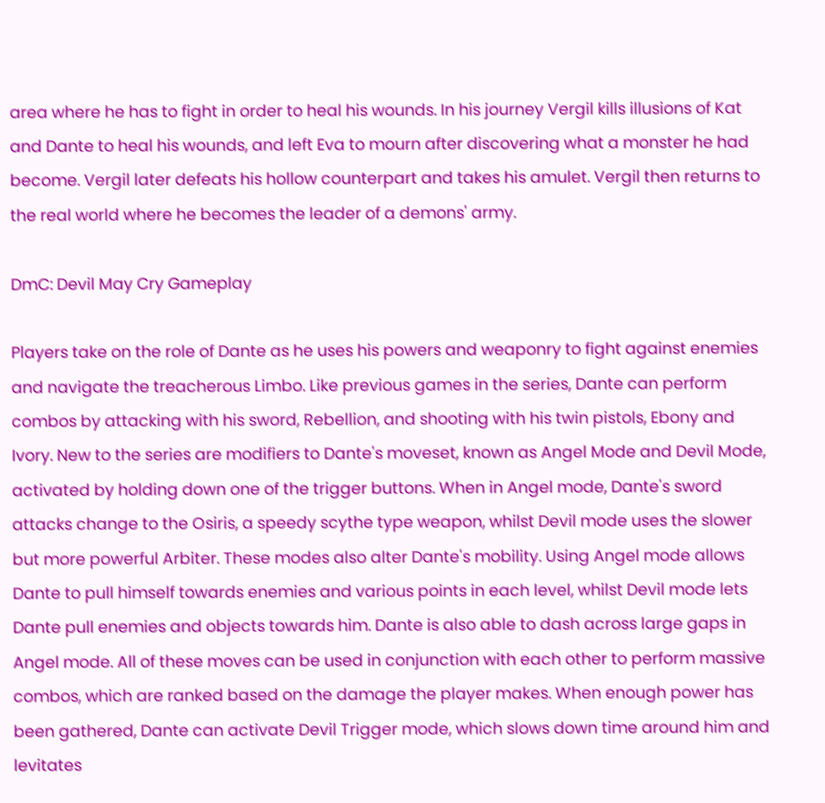area where he has to fight in order to heal his wounds. In his journey Vergil kills illusions of Kat and Dante to heal his wounds, and left Eva to mourn after discovering what a monster he had become. Vergil later defeats his hollow counterpart and takes his amulet. Vergil then returns to the real world where he becomes the leader of a demons' army.

DmC: Devil May Cry Gameplay

Players take on the role of Dante as he uses his powers and weaponry to fight against enemies and navigate the treacherous Limbo. Like previous games in the series, Dante can perform combos by attacking with his sword, Rebellion, and shooting with his twin pistols, Ebony and Ivory. New to the series are modifiers to Dante's moveset, known as Angel Mode and Devil Mode, activated by holding down one of the trigger buttons. When in Angel mode, Dante's sword attacks change to the Osiris, a speedy scythe type weapon, whilst Devil mode uses the slower but more powerful Arbiter. These modes also alter Dante's mobility. Using Angel mode allows Dante to pull himself towards enemies and various points in each level, whilst Devil mode lets Dante pull enemies and objects towards him. Dante is also able to dash across large gaps in Angel mode. All of these moves can be used in conjunction with each other to perform massive combos, which are ranked based on the damage the player makes. When enough power has been gathered, Dante can activate Devil Trigger mode, which slows down time around him and levitates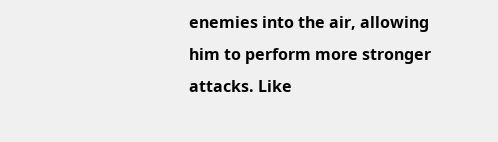enemies into the air, allowing him to perform more stronger attacks. Like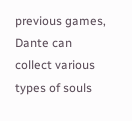previous games, Dante can collect various types of souls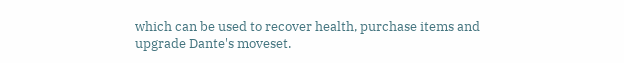which can be used to recover health, purchase items and upgrade Dante's moveset.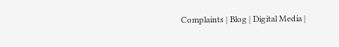Complaints | Blog | Digital Media |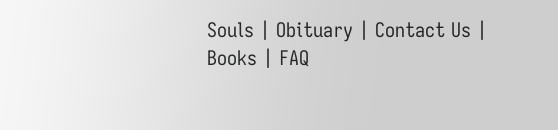Souls | Obituary | Contact Us | Books | FAQ